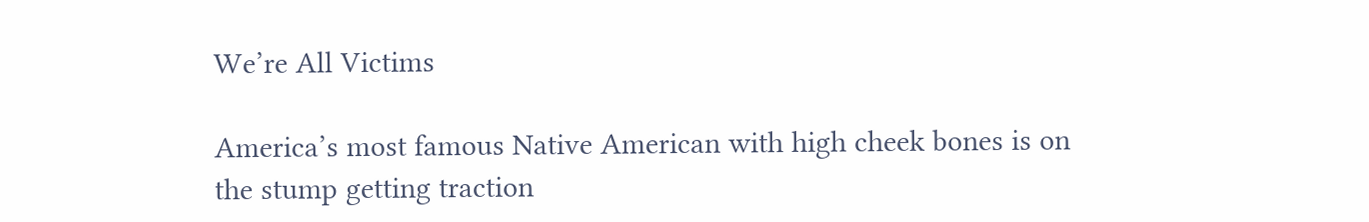We’re All Victims

America’s most famous Native American with high cheek bones is on the stump getting traction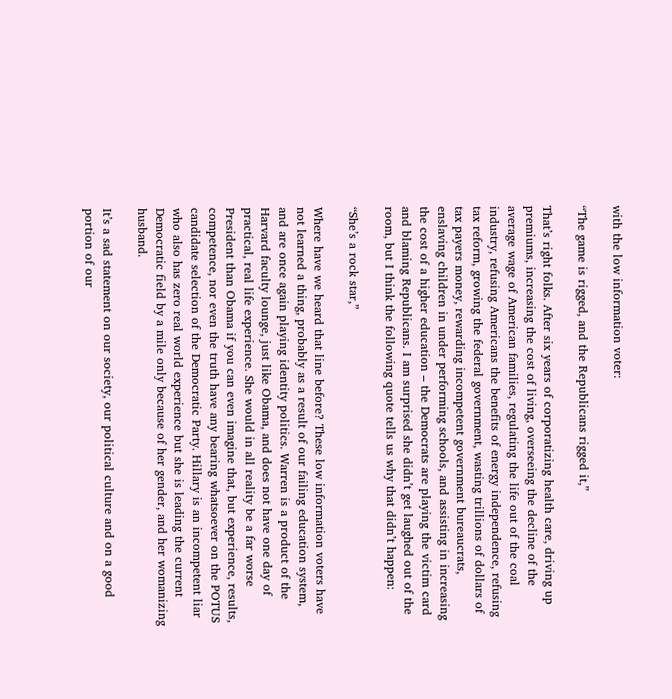with the low information voter:

“The game is rigged, and the Republicans rigged it,”

That’s right folks. After six years of corporatizing health care, driving up premiums, increasing the cost of living, overseeing the decline of the average wage of American families, regulating the life out of the coal industry, refusing Americans the benefits of energy independence, refusing tax reform, growing the federal government, wasting trillions of dollars of tax payers money, rewarding incompetent government bureaucrats, enslaving children in under performing schools, and assisting in increasing the cost of a higher education – the Democrats are playing the victim card and blaming Republicans. I am surprised she didn’t get laughed out of the room, but I think the following quote tells us why that didn’t happen:

“She’s a rock star,”

Where have we heard that line before? These low information voters have not learned a thing, probably as a result of our failing education system, and are once again playing identity politics. Warren is a product of the Harvard faculty lounge, just like Obama, and does not have one day of practical, real life experience. She would in all reality be a far worse President than Obama if you can even imagine that, but experience, results, competence, nor even the truth have any bearing whatsoever on the POTUS candidate selection of the Democratic Party. Hillary is an incompetent liar who also has zero real world experience but she is leading the current Democratic field by a mile only because of her gender, and her womanizing husband.

It’s a sad statement on our society, our political culture and on a good portion of our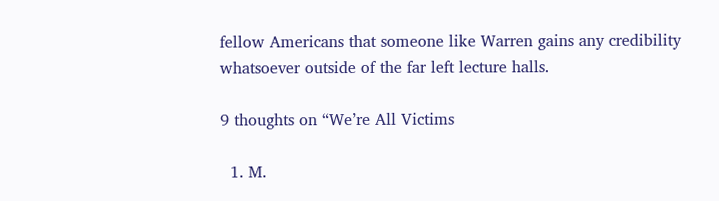fellow Americans that someone like Warren gains any credibility whatsoever outside of the far left lecture halls.

9 thoughts on “We’re All Victims

  1. M.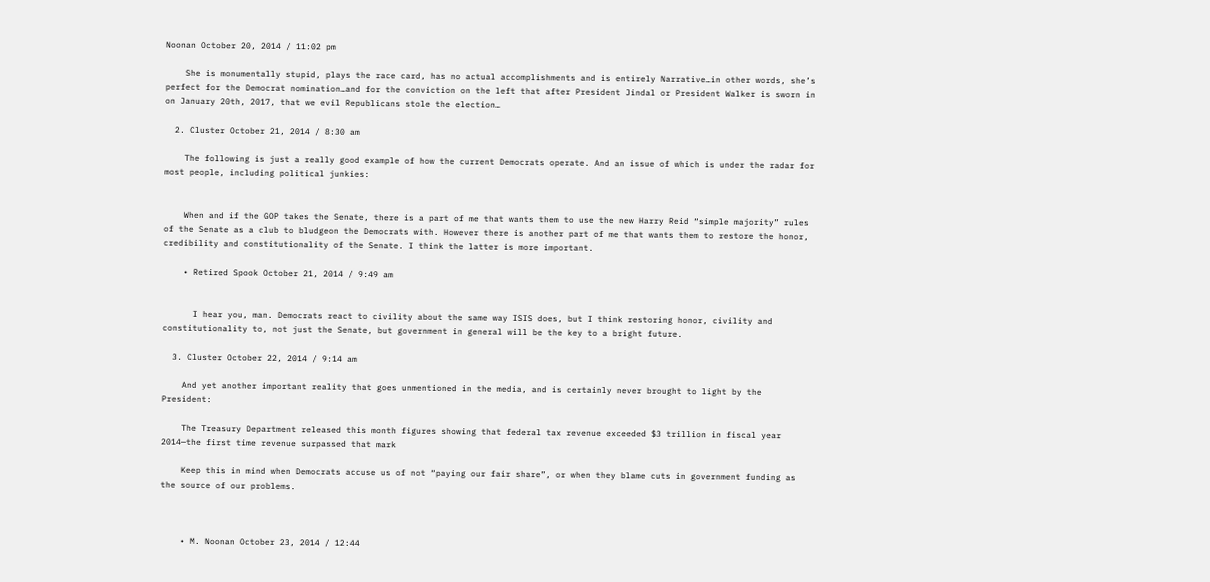Noonan October 20, 2014 / 11:02 pm

    She is monumentally stupid, plays the race card, has no actual accomplishments and is entirely Narrative…in other words, she’s perfect for the Democrat nomination…and for the conviction on the left that after President Jindal or President Walker is sworn in on January 20th, 2017, that we evil Republicans stole the election…

  2. Cluster October 21, 2014 / 8:30 am

    The following is just a really good example of how the current Democrats operate. And an issue of which is under the radar for most people, including political junkies:


    When and if the GOP takes the Senate, there is a part of me that wants them to use the new Harry Reid “simple majority” rules of the Senate as a club to bludgeon the Democrats with. However there is another part of me that wants them to restore the honor, credibility and constitutionality of the Senate. I think the latter is more important.

    • Retired Spook October 21, 2014 / 9:49 am


      I hear you, man. Democrats react to civility about the same way ISIS does, but I think restoring honor, civility and constitutionality to, not just the Senate, but government in general will be the key to a bright future.

  3. Cluster October 22, 2014 / 9:14 am

    And yet another important reality that goes unmentioned in the media, and is certainly never brought to light by the President:

    The Treasury Department released this month figures showing that federal tax revenue exceeded $3 trillion in fiscal year 2014—the first time revenue surpassed that mark

    Keep this in mind when Democrats accuse us of not “paying our fair share”, or when they blame cuts in government funding as the source of our problems.



    • M. Noonan October 23, 2014 / 12:44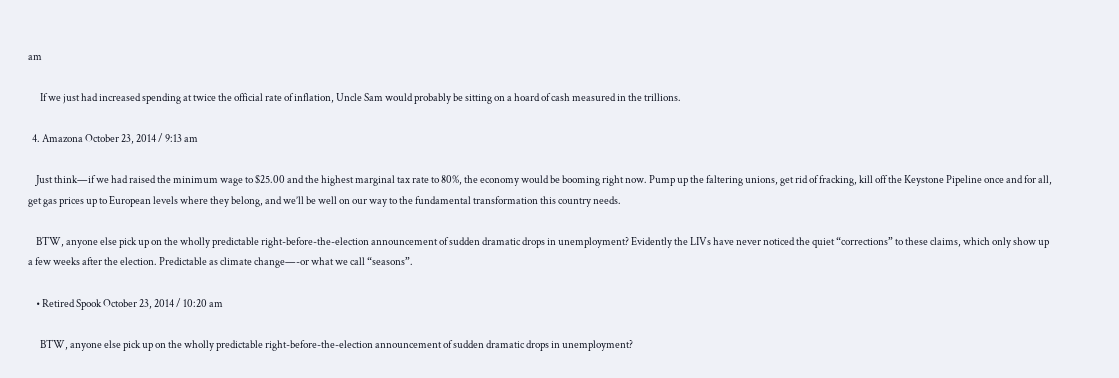am

      If we just had increased spending at twice the official rate of inflation, Uncle Sam would probably be sitting on a hoard of cash measured in the trillions.

  4. Amazona October 23, 2014 / 9:13 am

    Just think—if we had raised the minimum wage to $25.00 and the highest marginal tax rate to 80%, the economy would be booming right now. Pump up the faltering unions, get rid of fracking, kill off the Keystone Pipeline once and for all, get gas prices up to European levels where they belong, and we’ll be well on our way to the fundamental transformation this country needs.

    BTW, anyone else pick up on the wholly predictable right-before-the-election announcement of sudden dramatic drops in unemployment? Evidently the LIVs have never noticed the quiet “corrections” to these claims, which only show up a few weeks after the election. Predictable as climate change—-or what we call “seasons”.

    • Retired Spook October 23, 2014 / 10:20 am

      BTW, anyone else pick up on the wholly predictable right-before-the-election announcement of sudden dramatic drops in unemployment?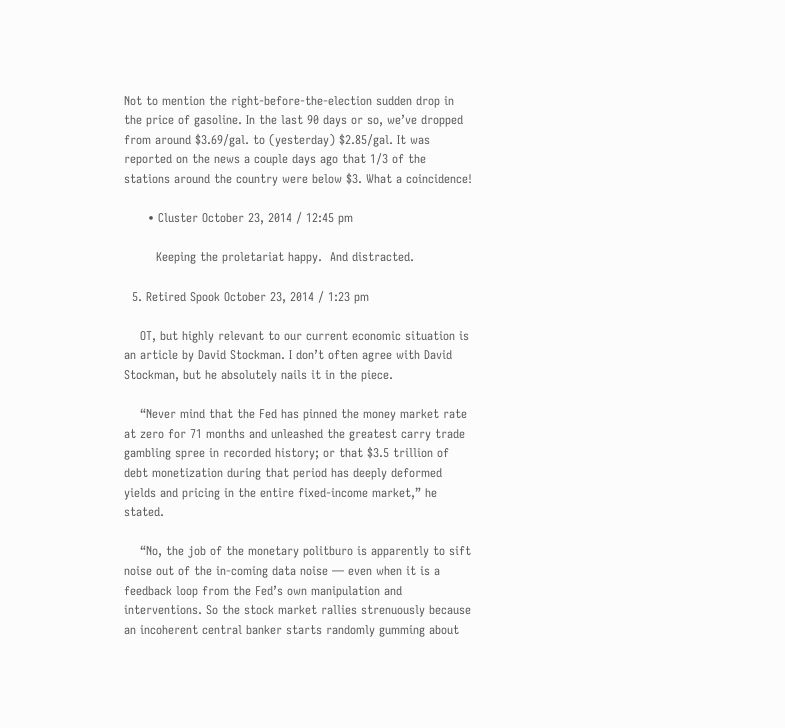Not to mention the right-before-the-election sudden drop in the price of gasoline. In the last 90 days or so, we’ve dropped from around $3.69/gal. to (yesterday) $2.85/gal. It was reported on the news a couple days ago that 1/3 of the stations around the country were below $3. What a coincidence!

      • Cluster October 23, 2014 / 12:45 pm

        Keeping the proletariat happy.  And distracted.

  5. Retired Spook October 23, 2014 / 1:23 pm

    OT, but highly relevant to our current economic situation is an article by David Stockman. I don’t often agree with David Stockman, but he absolutely nails it in the piece.

    “Never mind that the Fed has pinned the money market rate at zero for 71 months and unleashed the greatest carry trade gambling spree in recorded history; or that $3.5 trillion of debt monetization during that period has deeply deformed yields and pricing in the entire fixed-income market,” he stated.

    “No, the job of the monetary politburo is apparently to sift noise out of the in-coming data noise — even when it is a feedback loop from the Fed’s own manipulation and interventions. So the stock market rallies strenuously because an incoherent central banker starts randomly gumming about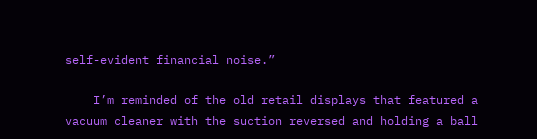self-evident financial noise.”

    I’m reminded of the old retail displays that featured a vacuum cleaner with the suction reversed and holding a ball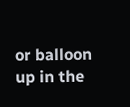or balloon up in the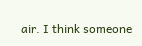air. I think someone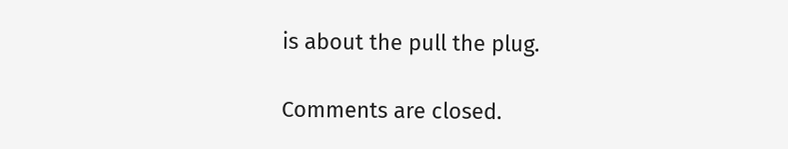is about the pull the plug.

Comments are closed.